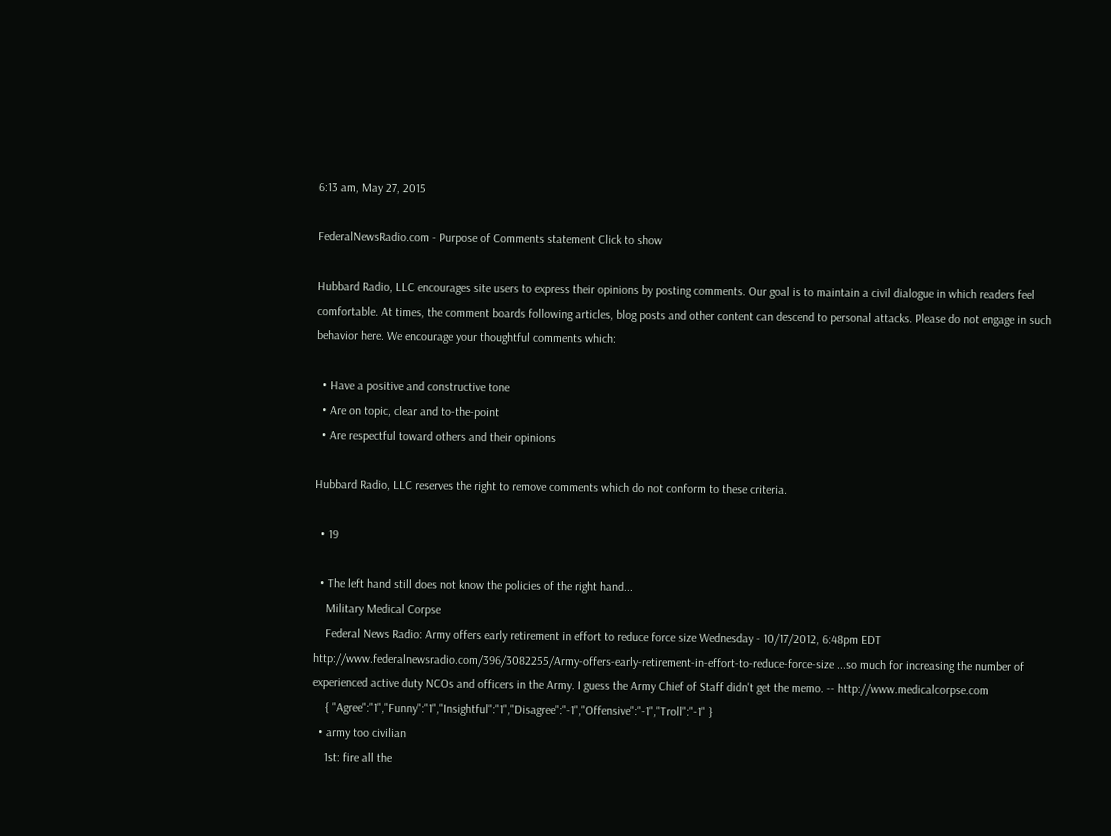6:13 am, May 27, 2015

FederalNewsRadio.com - Purpose of Comments statement Click to show

Hubbard Radio, LLC encourages site users to express their opinions by posting comments. Our goal is to maintain a civil dialogue in which readers feel comfortable. At times, the comment boards following articles, blog posts and other content can descend to personal attacks. Please do not engage in such behavior here. We encourage your thoughtful comments which:

  • Have a positive and constructive tone
  • Are on topic, clear and to-the-point
  • Are respectful toward others and their opinions

Hubbard Radio, LLC reserves the right to remove comments which do not conform to these criteria.

  • 19

  • The left hand still does not know the policies of the right hand...
    Military Medical Corpse
    Federal News Radio: Army offers early retirement in effort to reduce force size Wednesday - 10/17/2012, 6:48pm EDT http://www.federalnewsradio.com/396/3082255/Army-offers-early-retirement-in-effort-to-reduce-force-size ...so much for increasing the number of experienced active duty NCOs and officers in the Army. I guess the Army Chief of Staff didn't get the memo. -- http://www.medicalcorpse.com
    { "Agree":"1","Funny":"1","Insightful":"1","Disagree":"-1","Offensive":"-1","Troll":"-1" }
  • army too civilian
    1st: fire all the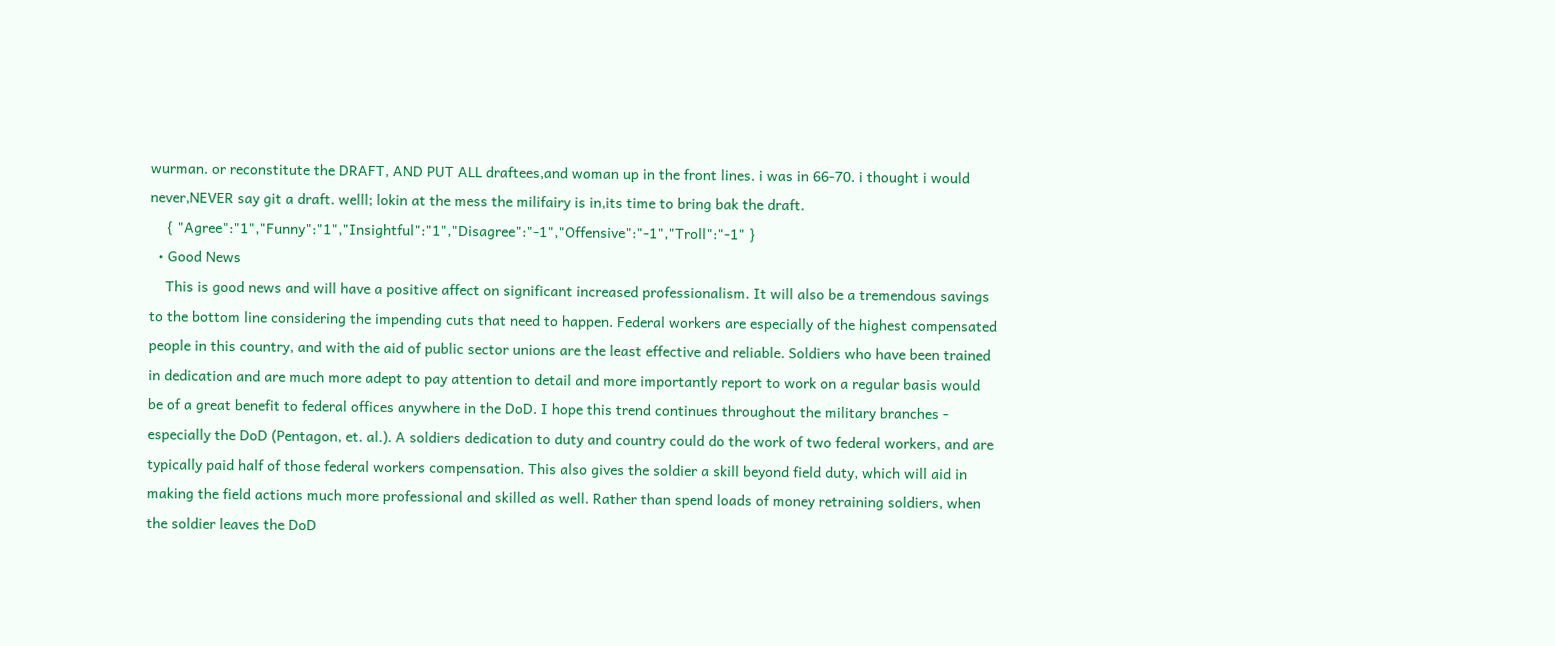wurman. or reconstitute the DRAFT, AND PUT ALL draftees,and woman up in the front lines. i was in 66-70. i thought i would never,NEVER say git a draft. welll; lokin at the mess the milifairy is in,its time to bring bak the draft.
    { "Agree":"1","Funny":"1","Insightful":"1","Disagree":"-1","Offensive":"-1","Troll":"-1" }
  • Good News
    This is good news and will have a positive affect on significant increased professionalism. It will also be a tremendous savings to the bottom line considering the impending cuts that need to happen. Federal workers are especially of the highest compensated people in this country, and with the aid of public sector unions are the least effective and reliable. Soldiers who have been trained in dedication and are much more adept to pay attention to detail and more importantly report to work on a regular basis would be of a great benefit to federal offices anywhere in the DoD. I hope this trend continues throughout the military branches - especially the DoD (Pentagon, et. al.). A soldiers dedication to duty and country could do the work of two federal workers, and are typically paid half of those federal workers compensation. This also gives the soldier a skill beyond field duty, which will aid in making the field actions much more professional and skilled as well. Rather than spend loads of money retraining soldiers, when the soldier leaves the DoD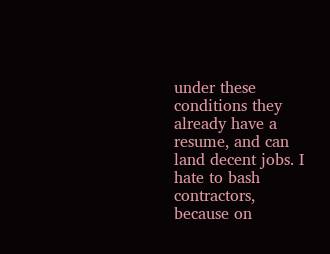under these conditions they already have a resume, and can land decent jobs. I hate to bash contractors, because on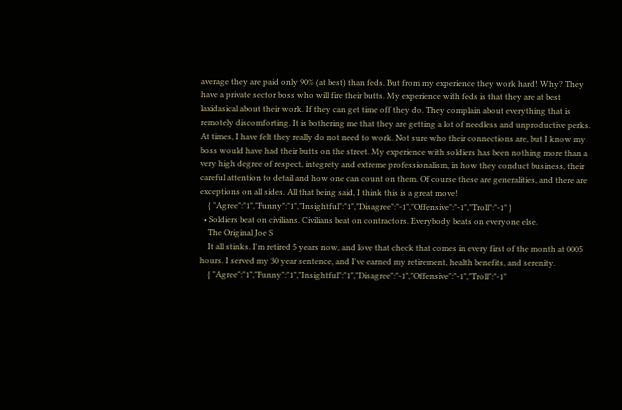average they are paid only 90% (at best) than feds. But from my experience they work hard! Why? They have a private sector boss who will fire their butts. My experience with feds is that they are at best laxidasical about their work. If they can get time off they do. They complain about everything that is remotely discomforting. It is bothering me that they are getting a lot of needless and unproductive perks. At times, I have felt they really do not need to work. Not sure who their connections are, but I know my boss would have had their butts on the street. My experience with soldiers has been nothing more than a very high degree of respect, integrety and extreme professionalism, in how they conduct business, their careful attention to detail and how one can count on them. Of course these are generalities, and there are exceptions on all sides. All that being said, I think this is a great move!
    { "Agree":"1","Funny":"1","Insightful":"1","Disagree":"-1","Offensive":"-1","Troll":"-1" }
  • Soldiers beat on civilians. Civilians beat on contractors. Everybody beats on everyone else.
    The Original Joe S
    It all stinks. I'm retired 5 years now, and love that check that comes in every first of the month at 0005 hours. I served my 30 year sentence, and I've earned my retirement, health benefits, and serenity.
    { "Agree":"1","Funny":"1","Insightful":"1","Disagree":"-1","Offensive":"-1","Troll":"-1"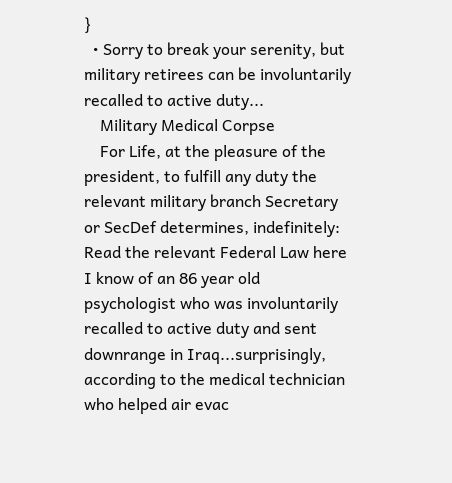}
  • Sorry to break your serenity, but military retirees can be involuntarily recalled to active duty...
    Military Medical Corpse
    For Life, at the pleasure of the president, to fulfill any duty the relevant military branch Secretary or SecDef determines, indefinitely: Read the relevant Federal Law here I know of an 86 year old psychologist who was involuntarily recalled to active duty and sent downrange in Iraq...surprisingly, according to the medical technician who helped air evac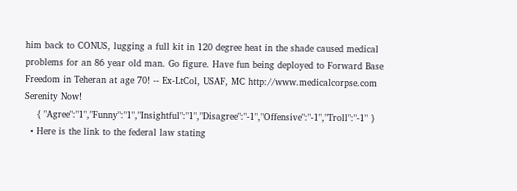him back to CONUS, lugging a full kit in 120 degree heat in the shade caused medical problems for an 86 year old man. Go figure. Have fun being deployed to Forward Base Freedom in Teheran at age 70! -- Ex-LtCol, USAF, MC http://www.medicalcorpse.com Serenity Now!
    { "Agree":"1","Funny":"1","Insightful":"1","Disagree":"-1","Offensive":"-1","Troll":"-1" }
  • Here is the link to the federal law stating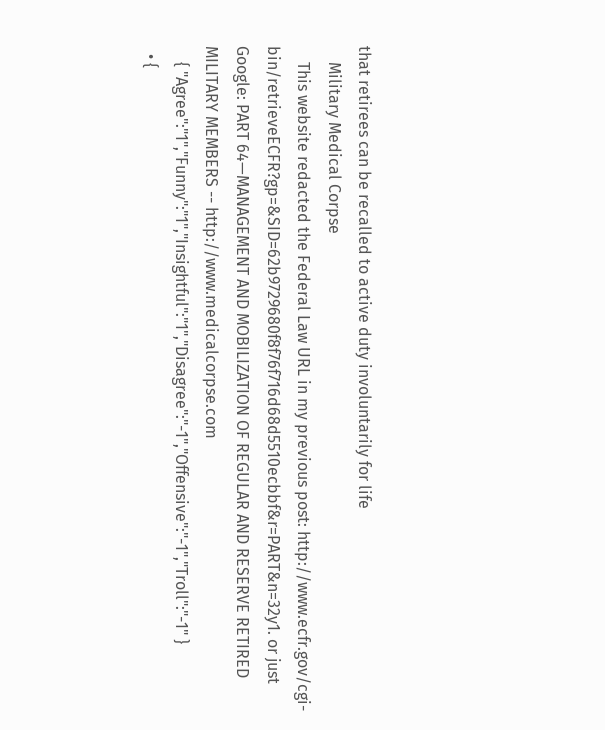that retirees can be recalled to active duty involuntarily for life
    Military Medical Corpse
    This website redacted the Federal Law URL in my previous post: http://www.ecfr.gov/cgi-bin/retrieveECFR?gp=&SID=62b9729680f8f76f716d68d5510ecbbf&r=PART&n=32y1. or just Google: PART 64—MANAGEMENT AND MOBILIZATION OF REGULAR AND RESERVE RETIRED MILITARY MEMBERS -- http://www.medicalcorpse.com
    { "Agree":"1","Funny":"1","Insightful":"1","Disagree":"-1","Offensive":"-1","Troll":"-1" }
  • {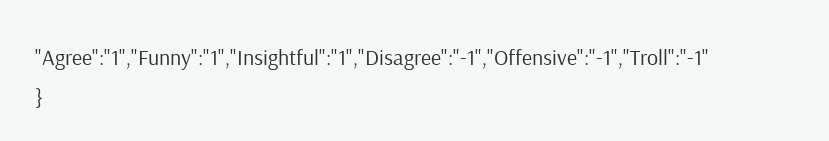"Agree":"1","Funny":"1","Insightful":"1","Disagree":"-1","Offensive":"-1","Troll":"-1" }